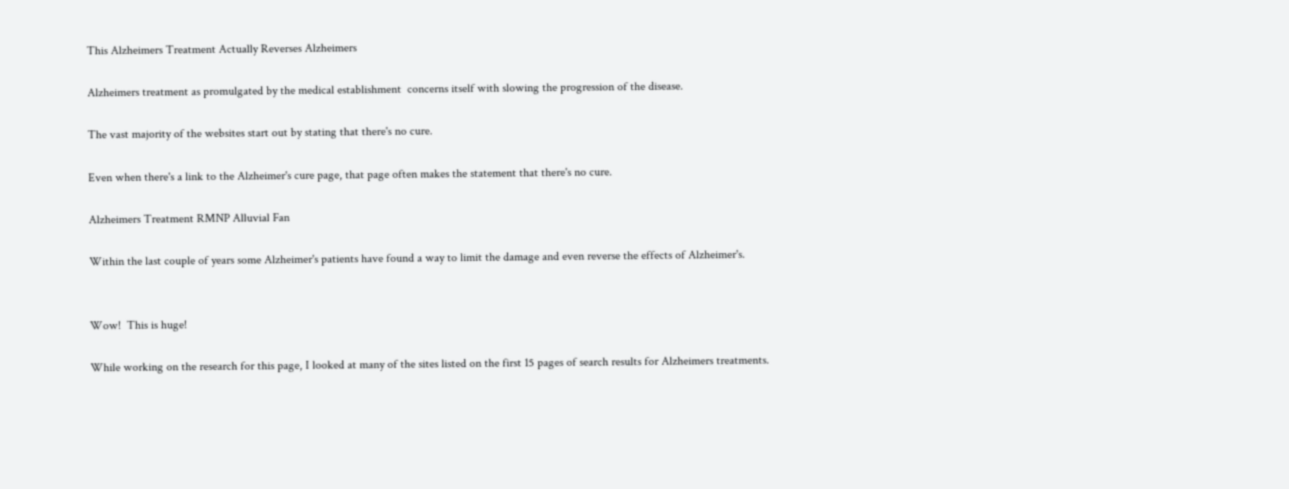This Alzheimers Treatment Actually Reverses Alzheimers

Alzheimers treatment as promulgated by the medical establishment  concerns itself with slowing the progression of the disease.

The vast majority of the websites start out by stating that there's no cure.

Even when there's a link to the Alzheimer's cure page, that page often makes the statement that there's no cure.

Alzheimers Treatment RMNP Alluvial Fan

Within the last couple of years some Alzheimer's patients have found a way to limit the damage and even reverse the effects of Alzheimer's.


Wow!  This is huge!

While working on the research for this page, I looked at many of the sites listed on the first 15 pages of search results for Alzheimers treatments.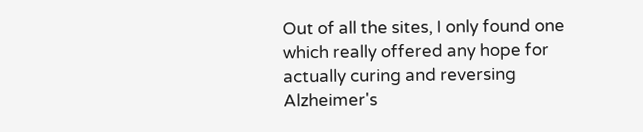Out of all the sites, I only found one which really offered any hope for actually curing and reversing Alzheimer's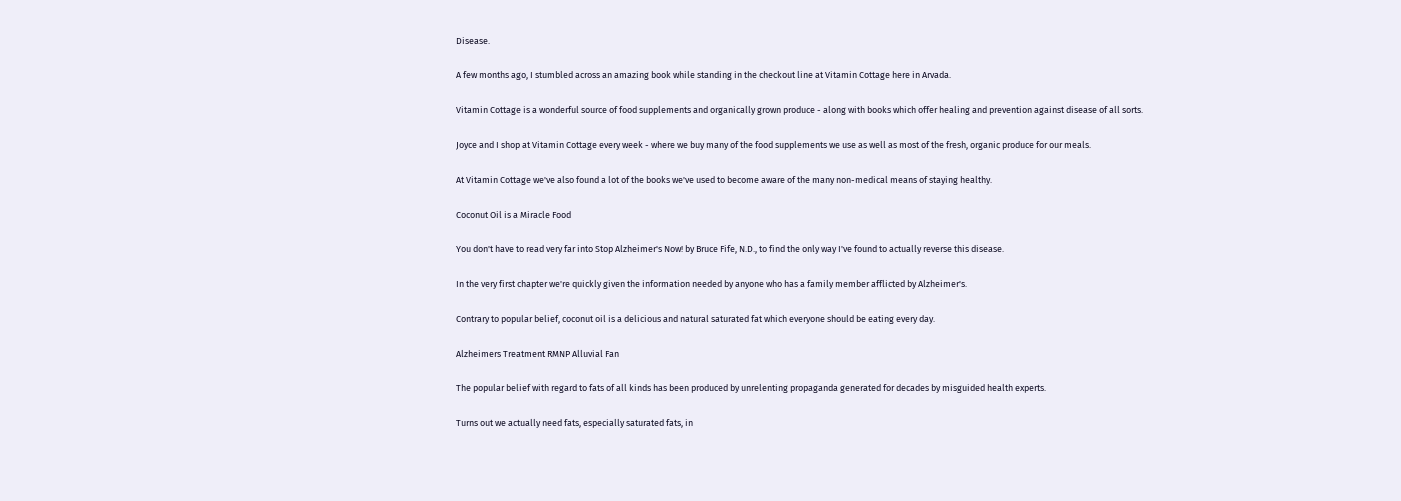Disease.

A few months ago, I stumbled across an amazing book while standing in the checkout line at Vitamin Cottage here in Arvada.

Vitamin Cottage is a wonderful source of food supplements and organically grown produce - along with books which offer healing and prevention against disease of all sorts.

Joyce and I shop at Vitamin Cottage every week - where we buy many of the food supplements we use as well as most of the fresh, organic produce for our meals.

At Vitamin Cottage we've also found a lot of the books we've used to become aware of the many non-medical means of staying healthy.

Coconut Oil is a Miracle Food

You don't have to read very far into Stop Alzheimer's Now! by Bruce Fife, N.D., to find the only way I've found to actually reverse this disease.

In the very first chapter we're quickly given the information needed by anyone who has a family member afflicted by Alzheimer's.

Contrary to popular belief, coconut oil is a delicious and natural saturated fat which everyone should be eating every day.

Alzheimers Treatment RMNP Alluvial Fan

The popular belief with regard to fats of all kinds has been produced by unrelenting propaganda generated for decades by misguided health experts.

Turns out we actually need fats, especially saturated fats, in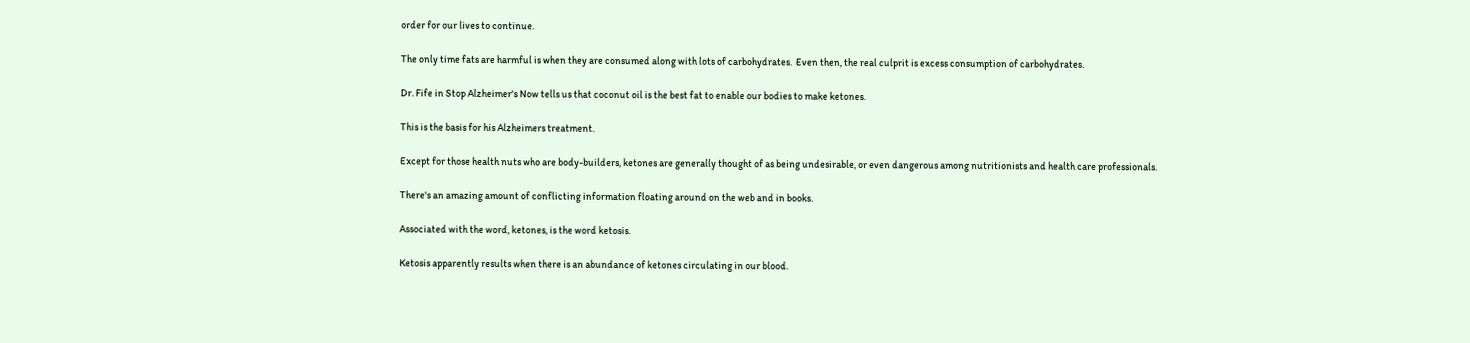order for our lives to continue.

The only time fats are harmful is when they are consumed along with lots of carbohydrates.  Even then, the real culprit is excess consumption of carbohydrates.

Dr. Fife in Stop Alzheimer's Now tells us that coconut oil is the best fat to enable our bodies to make ketones.

This is the basis for his Alzheimers treatment.

Except for those health nuts who are body-builders, ketones are generally thought of as being undesirable, or even dangerous among nutritionists and health care professionals.

There's an amazing amount of conflicting information floating around on the web and in books.

Associated with the word, ketones, is the word ketosis.

Ketosis apparently results when there is an abundance of ketones circulating in our blood.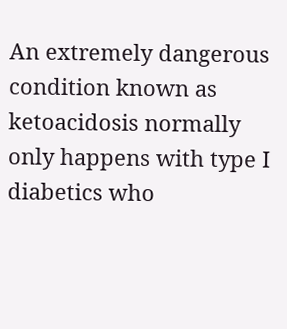An extremely dangerous condition known as ketoacidosis normally only happens with type I diabetics who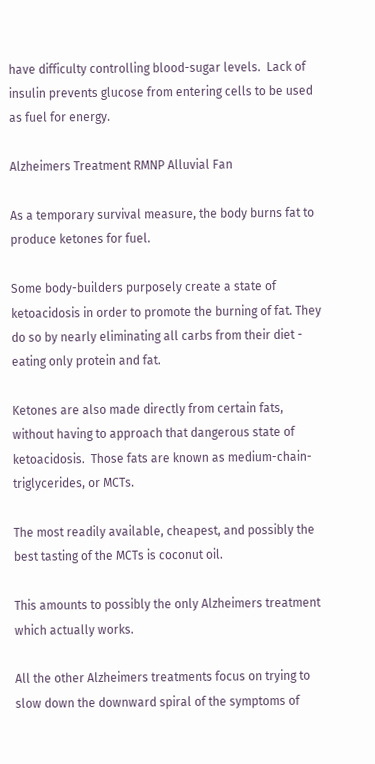have difficulty controlling blood-sugar levels.  Lack of insulin prevents glucose from entering cells to be used as fuel for energy.

Alzheimers Treatment RMNP Alluvial Fan

As a temporary survival measure, the body burns fat to produce ketones for fuel.

Some body-builders purposely create a state of ketoacidosis in order to promote the burning of fat. They do so by nearly eliminating all carbs from their diet - eating only protein and fat.

Ketones are also made directly from certain fats, without having to approach that dangerous state of ketoacidosis.  Those fats are known as medium-chain-triglycerides, or MCTs.

The most readily available, cheapest, and possibly the best tasting of the MCTs is coconut oil.

This amounts to possibly the only Alzheimers treatment which actually works.

All the other Alzheimers treatments focus on trying to slow down the downward spiral of the symptoms of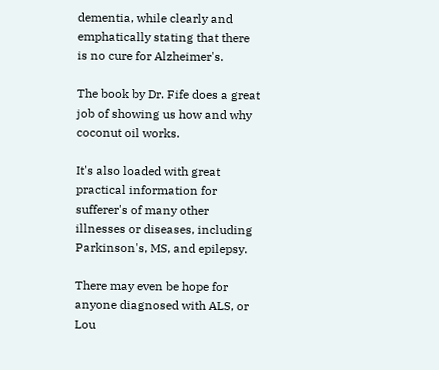dementia, while clearly and emphatically stating that there is no cure for Alzheimer's.

The book by Dr. Fife does a great job of showing us how and why coconut oil works.

It's also loaded with great practical information for sufferer's of many other illnesses or diseases, including Parkinson's, MS, and epilepsy.

There may even be hope for anyone diagnosed with ALS, or Lou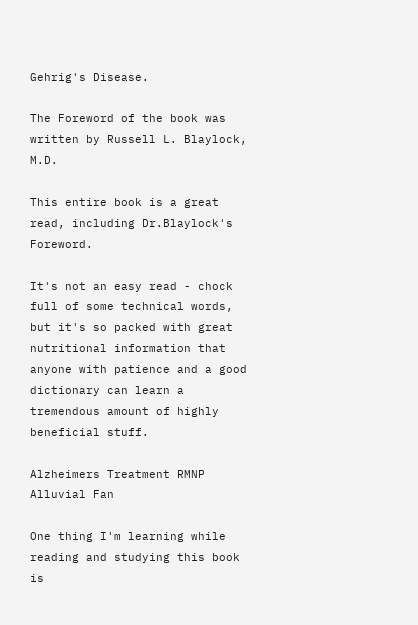Gehrig's Disease.

The Foreword of the book was written by Russell L. Blaylock, M.D.

This entire book is a great read, including Dr.Blaylock's Foreword.

It's not an easy read - chock full of some technical words, but it's so packed with great nutritional information that anyone with patience and a good dictionary can learn a tremendous amount of highly beneficial stuff.

Alzheimers Treatment RMNP Alluvial Fan

One thing I'm learning while reading and studying this book is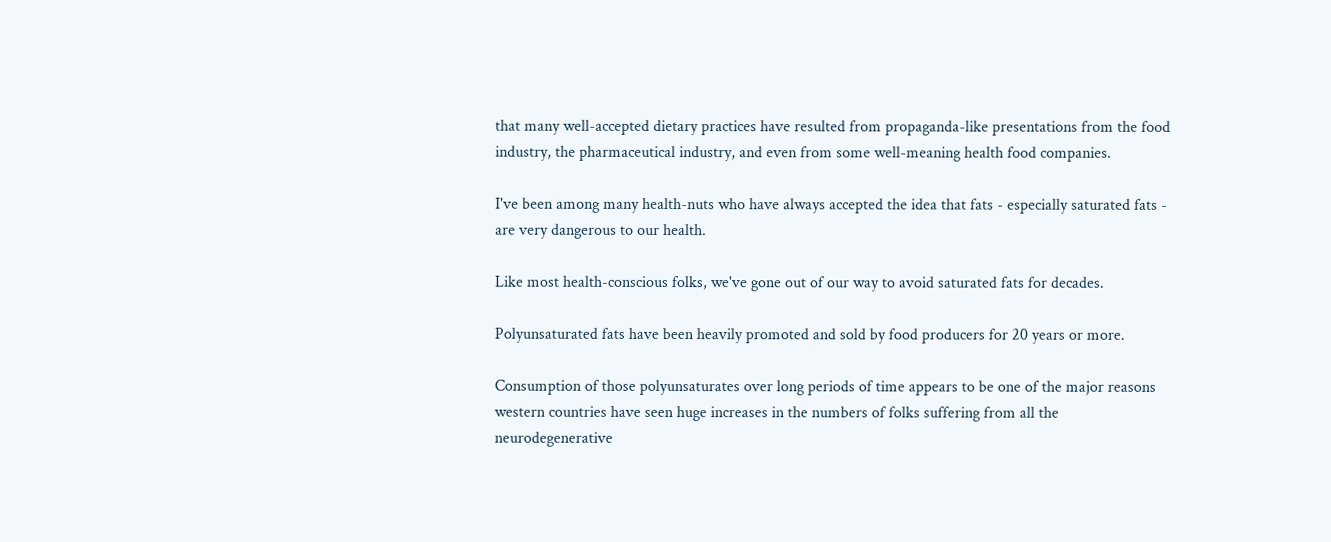that many well-accepted dietary practices have resulted from propaganda-like presentations from the food industry, the pharmaceutical industry, and even from some well-meaning health food companies.

I've been among many health-nuts who have always accepted the idea that fats - especially saturated fats - are very dangerous to our health.

Like most health-conscious folks, we've gone out of our way to avoid saturated fats for decades.

Polyunsaturated fats have been heavily promoted and sold by food producers for 20 years or more.

Consumption of those polyunsaturates over long periods of time appears to be one of the major reasons western countries have seen huge increases in the numbers of folks suffering from all the neurodegenerative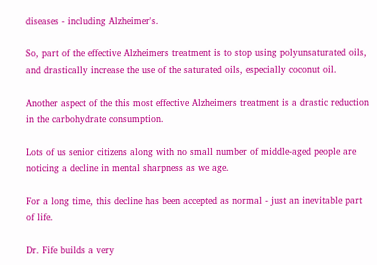diseases - including Alzheimer's.

So, part of the effective Alzheimers treatment is to stop using polyunsaturated oils, and drastically increase the use of the saturated oils, especially coconut oil.

Another aspect of the this most effective Alzheimers treatment is a drastic reduction in the carbohydrate consumption.

Lots of us senior citizens along with no small number of middle-aged people are noticing a decline in mental sharpness as we age.

For a long time, this decline has been accepted as normal - just an inevitable part of life.

Dr. Fife builds a very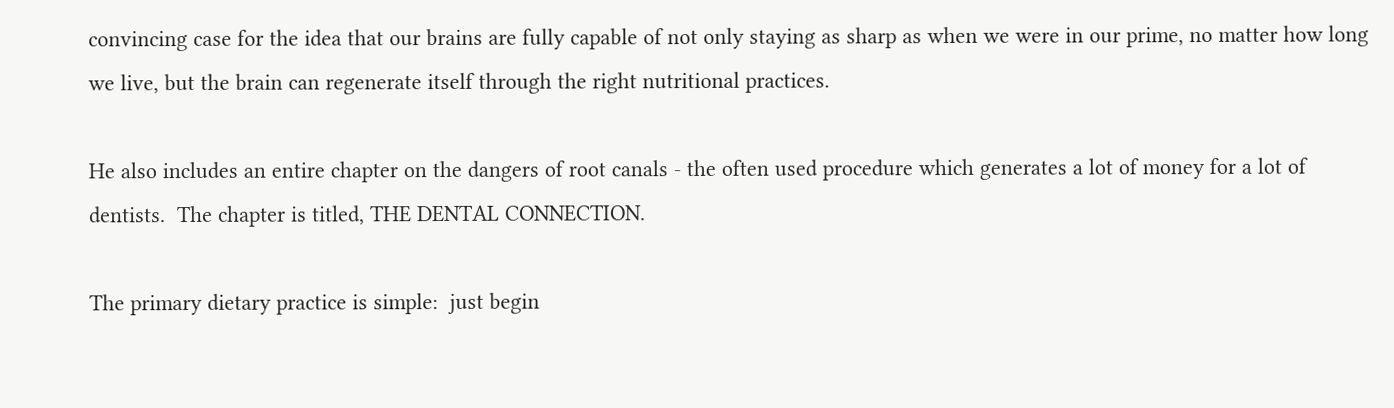convincing case for the idea that our brains are fully capable of not only staying as sharp as when we were in our prime, no matter how long we live, but the brain can regenerate itself through the right nutritional practices.

He also includes an entire chapter on the dangers of root canals - the often used procedure which generates a lot of money for a lot of dentists.  The chapter is titled, THE DENTAL CONNECTION.

The primary dietary practice is simple:  just begin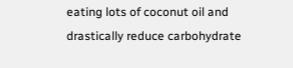eating lots of coconut oil and drastically reduce carbohydrate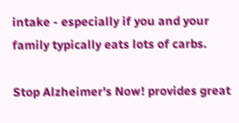intake - especially if you and your family typically eats lots of carbs.

Stop Alzheimer's Now! provides great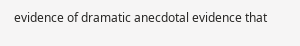evidence of dramatic anecdotal evidence that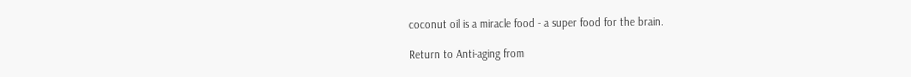coconut oil is a miracle food - a super food for the brain.

Return to Anti-aging from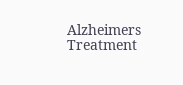Alzheimers Treatment